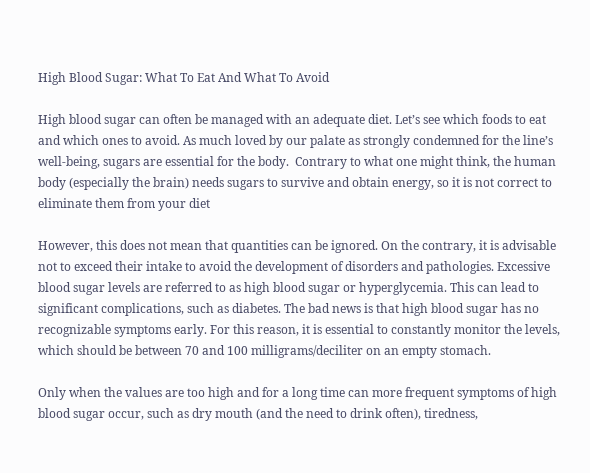High Blood Sugar: What To Eat And What To Avoid

High blood sugar can often be managed with an adequate diet. Let’s see which foods to eat and which ones to avoid. As much loved by our palate as strongly condemned for the line’s well-being, sugars are essential for the body.  Contrary to what one might think, the human body (especially the brain) needs sugars to survive and obtain energy, so it is not correct to eliminate them from your diet

However, this does not mean that quantities can be ignored. On the contrary, it is advisable not to exceed their intake to avoid the development of disorders and pathologies. Excessive blood sugar levels are referred to as high blood sugar or hyperglycemia. This can lead to significant complications, such as diabetes. The bad news is that high blood sugar has no recognizable symptoms early. For this reason, it is essential to constantly monitor the levels, which should be between 70 and 100 milligrams/deciliter on an empty stomach.

Only when the values are too high and for a long time can more frequent symptoms of high blood sugar occur, such as dry mouth (and the need to drink often), tiredness,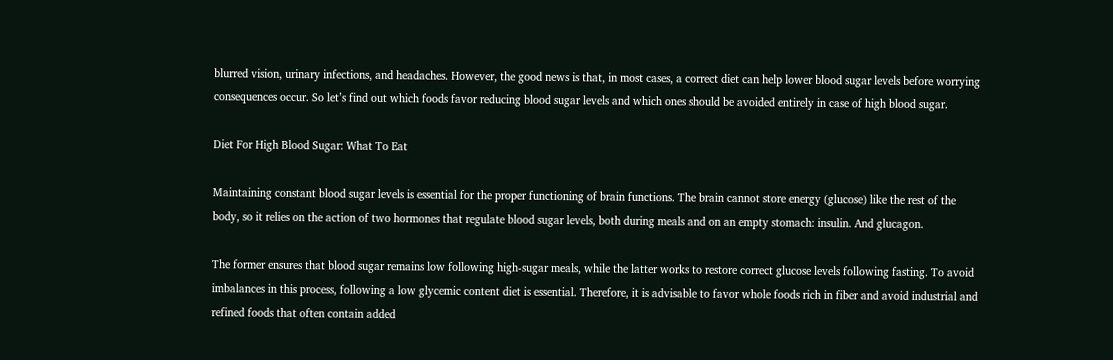blurred vision, urinary infections, and headaches. However, the good news is that, in most cases, a correct diet can help lower blood sugar levels before worrying consequences occur. So let’s find out which foods favor reducing blood sugar levels and which ones should be avoided entirely in case of high blood sugar.

Diet For High Blood Sugar: What To Eat

Maintaining constant blood sugar levels is essential for the proper functioning of brain functions. The brain cannot store energy (glucose) like the rest of the body, so it relies on the action of two hormones that regulate blood sugar levels, both during meals and on an empty stomach: insulin. And glucagon.

The former ensures that blood sugar remains low following high-sugar meals, while the latter works to restore correct glucose levels following fasting. To avoid imbalances in this process, following a low glycemic content diet is essential. Therefore, it is advisable to favor whole foods rich in fiber and avoid industrial and refined foods that often contain added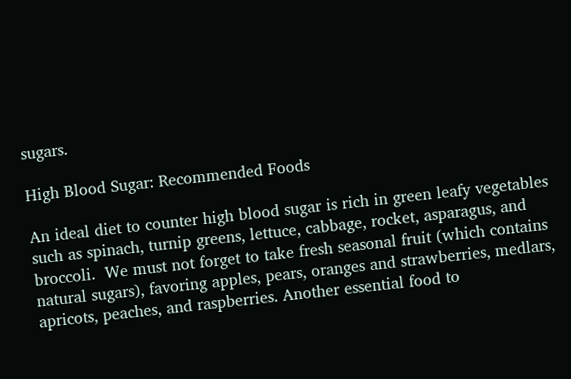sugars.

High Blood Sugar: Recommended Foods

An ideal diet to counter high blood sugar is rich in green leafy vegetables such as spinach, turnip greens, lettuce, cabbage, rocket, asparagus, and broccoli.  We must not forget to take fresh seasonal fruit (which contains natural sugars), favoring apples, pears, oranges and strawberries, medlars, apricots, peaches, and raspberries. Another essential food to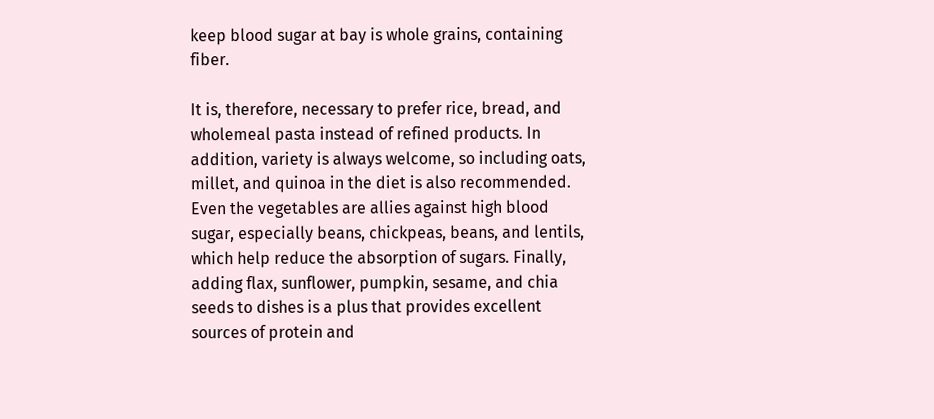keep blood sugar at bay is whole grains, containing fiber.

It is, therefore, necessary to prefer rice, bread, and wholemeal pasta instead of refined products. In addition, variety is always welcome, so including oats, millet, and quinoa in the diet is also recommended. Even the vegetables are allies against high blood sugar, especially beans, chickpeas, beans, and lentils, which help reduce the absorption of sugars. Finally, adding flax, sunflower, pumpkin, sesame, and chia seeds to dishes is a plus that provides excellent sources of protein and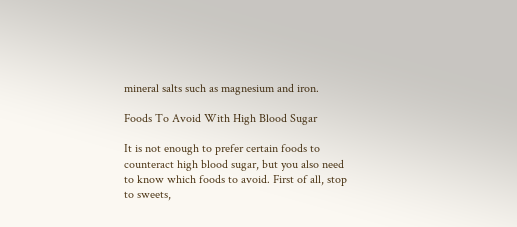mineral salts such as magnesium and iron.

Foods To Avoid With High Blood Sugar

It is not enough to prefer certain foods to counteract high blood sugar, but you also need to know which foods to avoid. First of all, stop to sweets,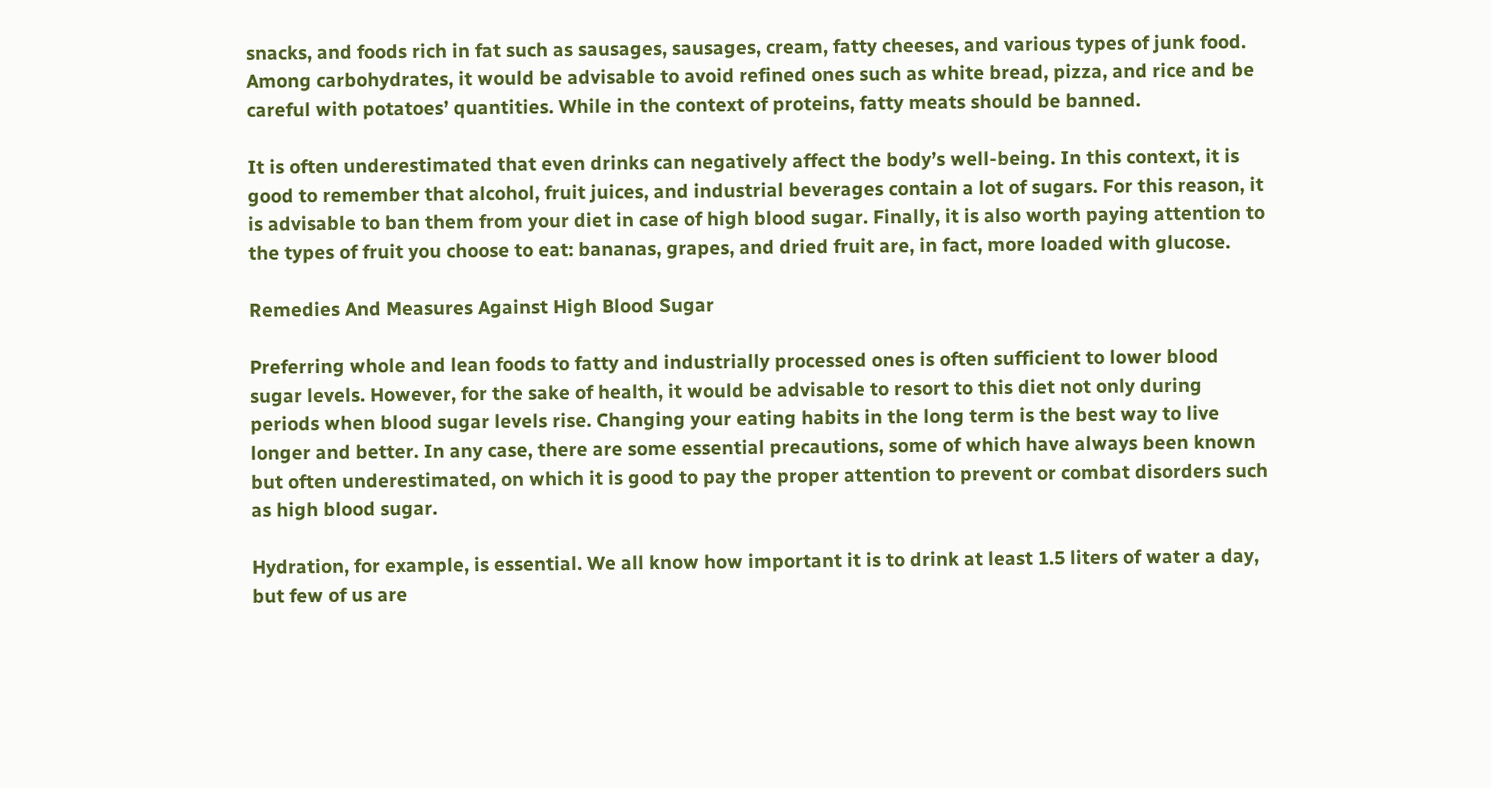snacks, and foods rich in fat such as sausages, sausages, cream, fatty cheeses, and various types of junk food.  Among carbohydrates, it would be advisable to avoid refined ones such as white bread, pizza, and rice and be careful with potatoes’ quantities. While in the context of proteins, fatty meats should be banned.

It is often underestimated that even drinks can negatively affect the body’s well-being. In this context, it is good to remember that alcohol, fruit juices, and industrial beverages contain a lot of sugars. For this reason, it is advisable to ban them from your diet in case of high blood sugar. Finally, it is also worth paying attention to the types of fruit you choose to eat: bananas, grapes, and dried fruit are, in fact, more loaded with glucose.

Remedies And Measures Against High Blood Sugar

Preferring whole and lean foods to fatty and industrially processed ones is often sufficient to lower blood sugar levels. However, for the sake of health, it would be advisable to resort to this diet not only during periods when blood sugar levels rise. Changing your eating habits in the long term is the best way to live longer and better. In any case, there are some essential precautions, some of which have always been known but often underestimated, on which it is good to pay the proper attention to prevent or combat disorders such as high blood sugar.

Hydration, for example, is essential. We all know how important it is to drink at least 1.5 liters of water a day, but few of us are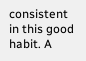consistent in this good habit. A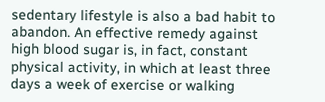sedentary lifestyle is also a bad habit to abandon. An effective remedy against high blood sugar is, in fact, constant physical activity, in which at least three days a week of exercise or walking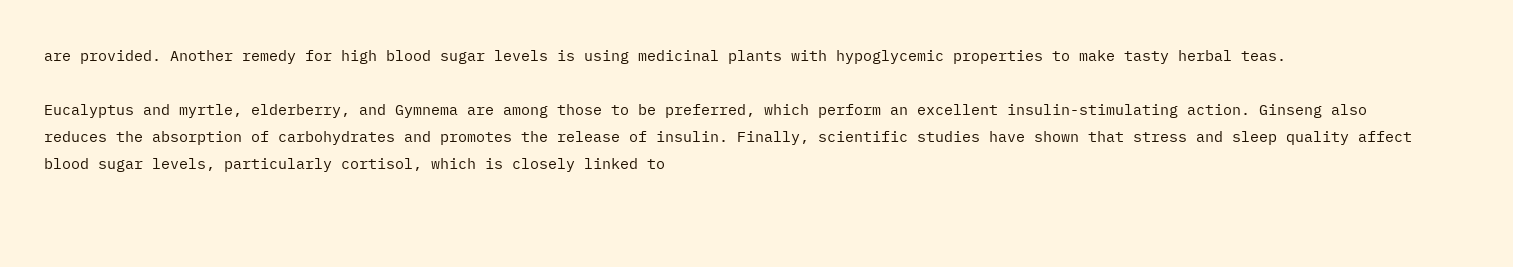are provided. Another remedy for high blood sugar levels is using medicinal plants with hypoglycemic properties to make tasty herbal teas.

Eucalyptus and myrtle, elderberry, and Gymnema are among those to be preferred, which perform an excellent insulin-stimulating action. Ginseng also reduces the absorption of carbohydrates and promotes the release of insulin. Finally, scientific studies have shown that stress and sleep quality affect blood sugar levels, particularly cortisol, which is closely linked to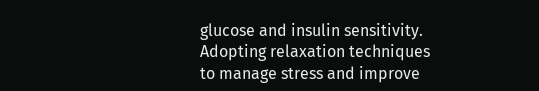glucose and insulin sensitivity. Adopting relaxation techniques to manage stress and improve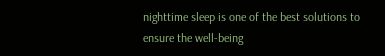nighttime sleep is one of the best solutions to ensure the well-being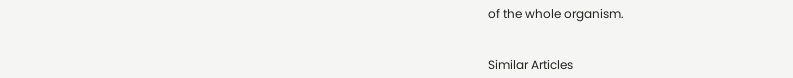of the whole organism.


Similar Articles